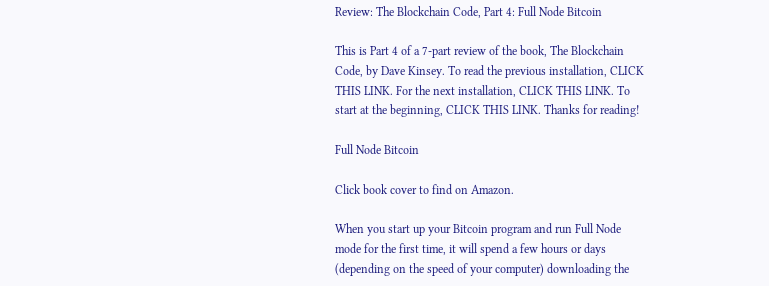Review: The Blockchain Code, Part 4: Full Node Bitcoin

This is Part 4 of a 7-part review of the book, The Blockchain Code, by Dave Kinsey. To read the previous installation, CLICK THIS LINK. For the next installation, CLICK THIS LINK. To start at the beginning, CLICK THIS LINK. Thanks for reading!

Full Node Bitcoin

Click book cover to find on Amazon.

When you start up your Bitcoin program and run Full Node mode for the first time, it will spend a few hours or days (depending on the speed of your computer) downloading the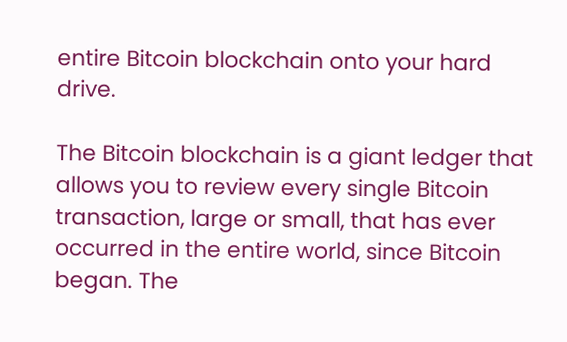entire Bitcoin blockchain onto your hard drive.

The Bitcoin blockchain is a giant ledger that allows you to review every single Bitcoin transaction, large or small, that has ever occurred in the entire world, since Bitcoin began. The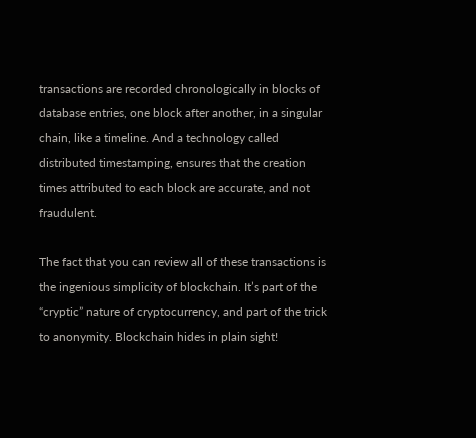transactions are recorded chronologically in blocks of database entries, one block after another, in a singular chain, like a timeline. And a technology called distributed timestamping, ensures that the creation times attributed to each block are accurate, and not fraudulent.

The fact that you can review all of these transactions is the ingenious simplicity of blockchain. It’s part of the “cryptic” nature of cryptocurrency, and part of the trick to anonymity. Blockchain hides in plain sight!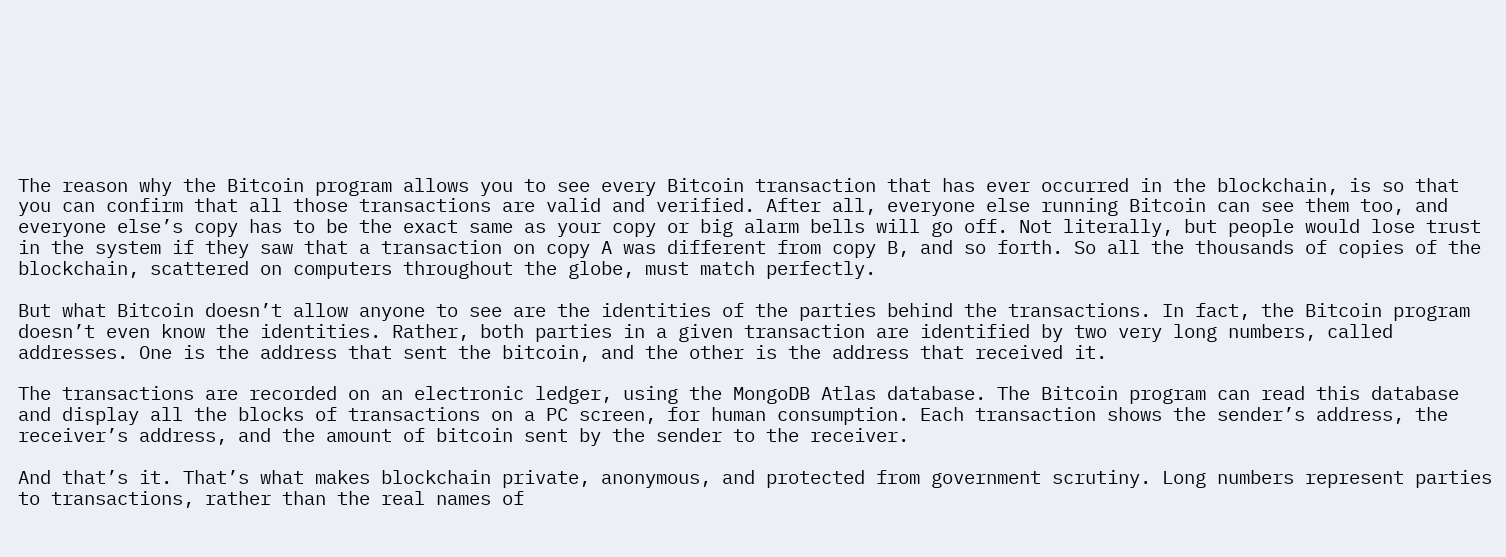The reason why the Bitcoin program allows you to see every Bitcoin transaction that has ever occurred in the blockchain, is so that you can confirm that all those transactions are valid and verified. After all, everyone else running Bitcoin can see them too, and everyone else’s copy has to be the exact same as your copy or big alarm bells will go off. Not literally, but people would lose trust in the system if they saw that a transaction on copy A was different from copy B, and so forth. So all the thousands of copies of the blockchain, scattered on computers throughout the globe, must match perfectly.

But what Bitcoin doesn’t allow anyone to see are the identities of the parties behind the transactions. In fact, the Bitcoin program doesn’t even know the identities. Rather, both parties in a given transaction are identified by two very long numbers, called addresses. One is the address that sent the bitcoin, and the other is the address that received it.

The transactions are recorded on an electronic ledger, using the MongoDB Atlas database. The Bitcoin program can read this database and display all the blocks of transactions on a PC screen, for human consumption. Each transaction shows the sender’s address, the receiver’s address, and the amount of bitcoin sent by the sender to the receiver.

And that’s it. That’s what makes blockchain private, anonymous, and protected from government scrutiny. Long numbers represent parties to transactions, rather than the real names of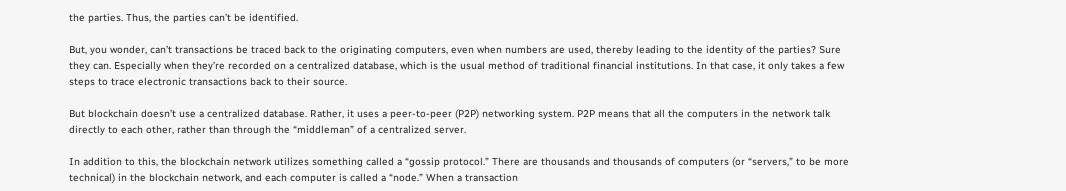the parties. Thus, the parties can’t be identified.

But, you wonder, can’t transactions be traced back to the originating computers, even when numbers are used, thereby leading to the identity of the parties? Sure they can. Especially when they’re recorded on a centralized database, which is the usual method of traditional financial institutions. In that case, it only takes a few steps to trace electronic transactions back to their source.

But blockchain doesn’t use a centralized database. Rather, it uses a peer-to-peer (P2P) networking system. P2P means that all the computers in the network talk directly to each other, rather than through the “middleman” of a centralized server.

In addition to this, the blockchain network utilizes something called a “gossip protocol.” There are thousands and thousands of computers (or “servers,” to be more technical) in the blockchain network, and each computer is called a “node.” When a transaction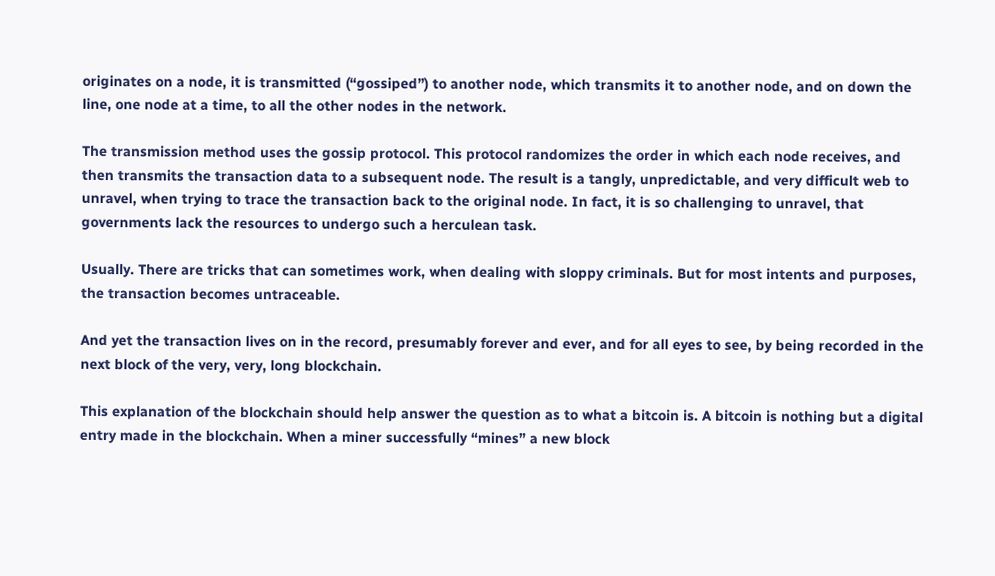originates on a node, it is transmitted (“gossiped”) to another node, which transmits it to another node, and on down the line, one node at a time, to all the other nodes in the network.

The transmission method uses the gossip protocol. This protocol randomizes the order in which each node receives, and then transmits the transaction data to a subsequent node. The result is a tangly, unpredictable, and very difficult web to unravel, when trying to trace the transaction back to the original node. In fact, it is so challenging to unravel, that governments lack the resources to undergo such a herculean task.

Usually. There are tricks that can sometimes work, when dealing with sloppy criminals. But for most intents and purposes, the transaction becomes untraceable.

And yet the transaction lives on in the record, presumably forever and ever, and for all eyes to see, by being recorded in the next block of the very, very, long blockchain.

This explanation of the blockchain should help answer the question as to what a bitcoin is. A bitcoin is nothing but a digital entry made in the blockchain. When a miner successfully “mines” a new block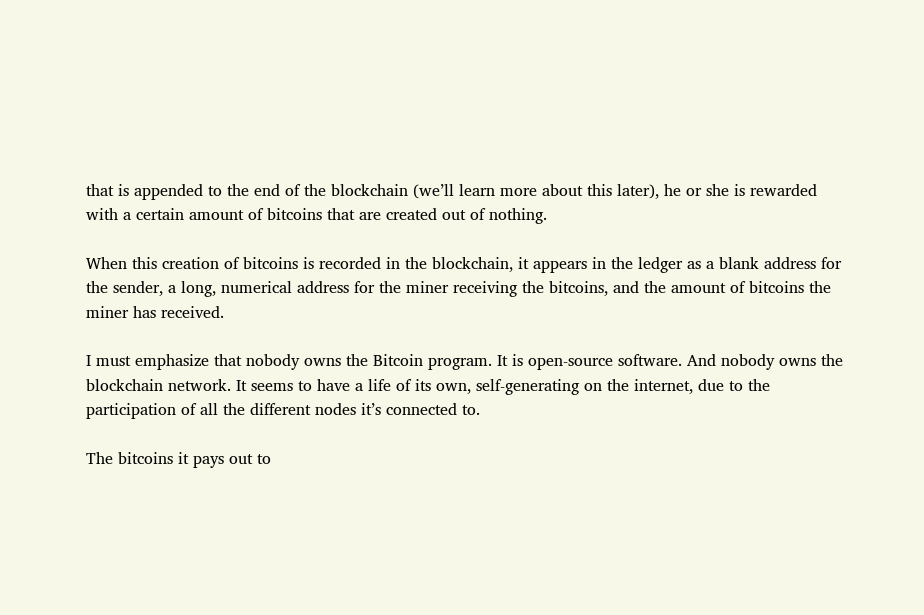that is appended to the end of the blockchain (we’ll learn more about this later), he or she is rewarded with a certain amount of bitcoins that are created out of nothing.

When this creation of bitcoins is recorded in the blockchain, it appears in the ledger as a blank address for the sender, a long, numerical address for the miner receiving the bitcoins, and the amount of bitcoins the miner has received.

I must emphasize that nobody owns the Bitcoin program. It is open-source software. And nobody owns the blockchain network. It seems to have a life of its own, self-generating on the internet, due to the participation of all the different nodes it’s connected to.

The bitcoins it pays out to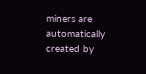miners are automatically created by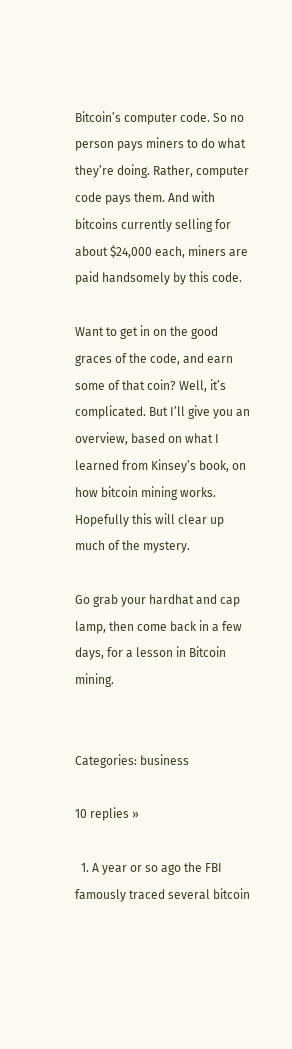Bitcoin’s computer code. So no person pays miners to do what they’re doing. Rather, computer code pays them. And with bitcoins currently selling for about $24,000 each, miners are paid handsomely by this code.

Want to get in on the good graces of the code, and earn some of that coin? Well, it’s complicated. But I’ll give you an overview, based on what I learned from Kinsey’s book, on how bitcoin mining works. Hopefully this will clear up much of the mystery.

Go grab your hardhat and cap lamp, then come back in a few days, for a lesson in Bitcoin mining.


Categories: business

10 replies »

  1. A year or so ago the FBI famously traced several bitcoin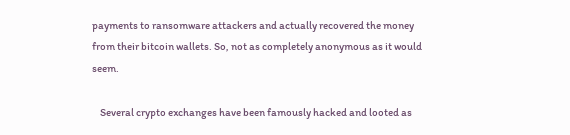payments to ransomware attackers and actually recovered the money from their bitcoin wallets. So, not as completely anonymous as it would seem.

    Several crypto exchanges have been famously hacked and looted as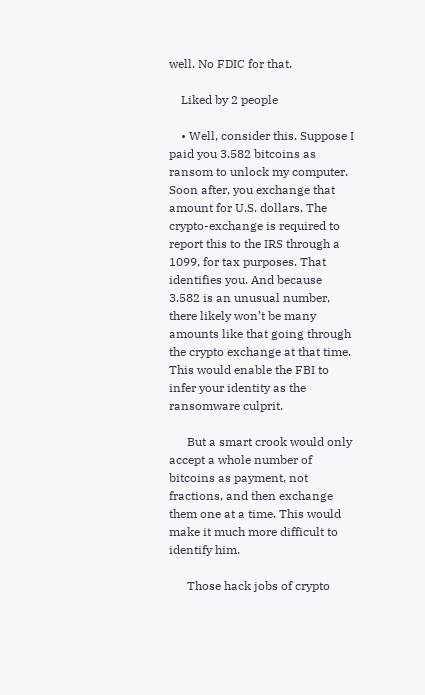well. No FDIC for that.

    Liked by 2 people

    • Well, consider this. Suppose I paid you 3.582 bitcoins as ransom to unlock my computer. Soon after, you exchange that amount for U.S. dollars. The crypto-exchange is required to report this to the IRS through a 1099, for tax purposes. That identifies you. And because 3.582 is an unusual number, there likely won’t be many amounts like that going through the crypto exchange at that time. This would enable the FBI to infer your identity as the ransomware culprit.

      But a smart crook would only accept a whole number of bitcoins as payment, not fractions, and then exchange them one at a time. This would make it much more difficult to identify him.

      Those hack jobs of crypto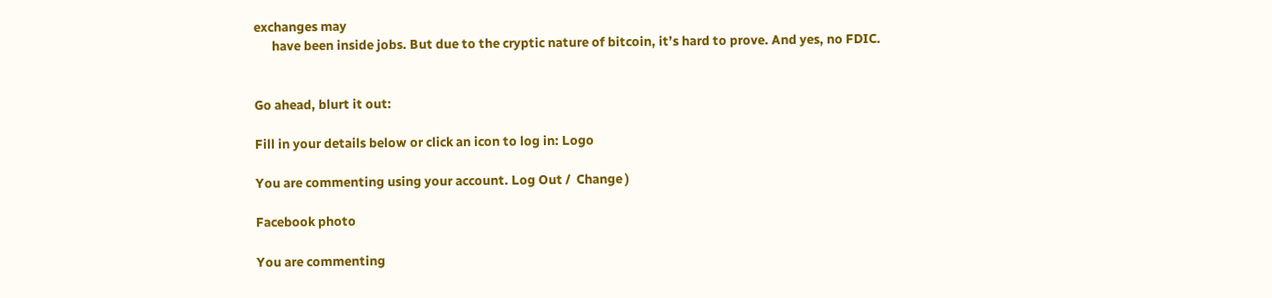exchanges may
      have been inside jobs. But due to the cryptic nature of bitcoin, it’s hard to prove. And yes, no FDIC.


Go ahead, blurt it out:

Fill in your details below or click an icon to log in: Logo

You are commenting using your account. Log Out /  Change )

Facebook photo

You are commenting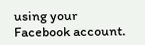using your Facebook account.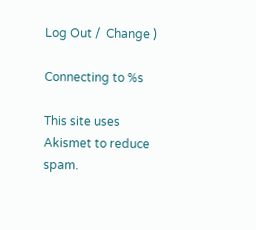Log Out /  Change )

Connecting to %s

This site uses Akismet to reduce spam.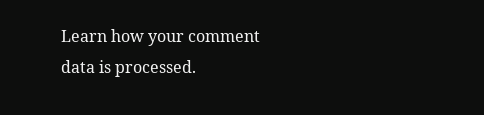Learn how your comment data is processed.